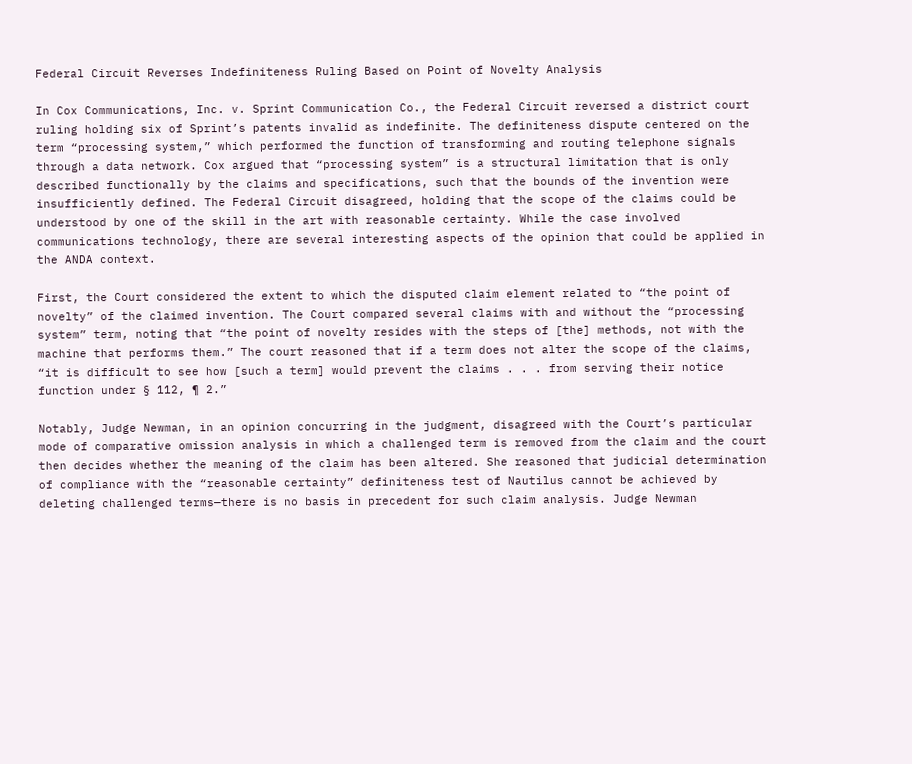Federal Circuit Reverses Indefiniteness Ruling Based on Point of Novelty Analysis

In Cox Communications, Inc. v. Sprint Communication Co., the Federal Circuit reversed a district court ruling holding six of Sprint’s patents invalid as indefinite. The definiteness dispute centered on the term “processing system,” which performed the function of transforming and routing telephone signals through a data network. Cox argued that “processing system” is a structural limitation that is only described functionally by the claims and specifications, such that the bounds of the invention were insufficiently defined. The Federal Circuit disagreed, holding that the scope of the claims could be understood by one of the skill in the art with reasonable certainty. While the case involved communications technology, there are several interesting aspects of the opinion that could be applied in the ANDA context.

First, the Court considered the extent to which the disputed claim element related to “the point of novelty” of the claimed invention. The Court compared several claims with and without the “processing system” term, noting that “the point of novelty resides with the steps of [the] methods, not with the machine that performs them.” The court reasoned that if a term does not alter the scope of the claims, “it is difficult to see how [such a term] would prevent the claims . . . from serving their notice function under § 112, ¶ 2.”

Notably, Judge Newman, in an opinion concurring in the judgment, disagreed with the Court’s particular mode of comparative omission analysis in which a challenged term is removed from the claim and the court then decides whether the meaning of the claim has been altered. She reasoned that judicial determination of compliance with the “reasonable certainty” definiteness test of Nautilus cannot be achieved by deleting challenged terms—there is no basis in precedent for such claim analysis. Judge Newman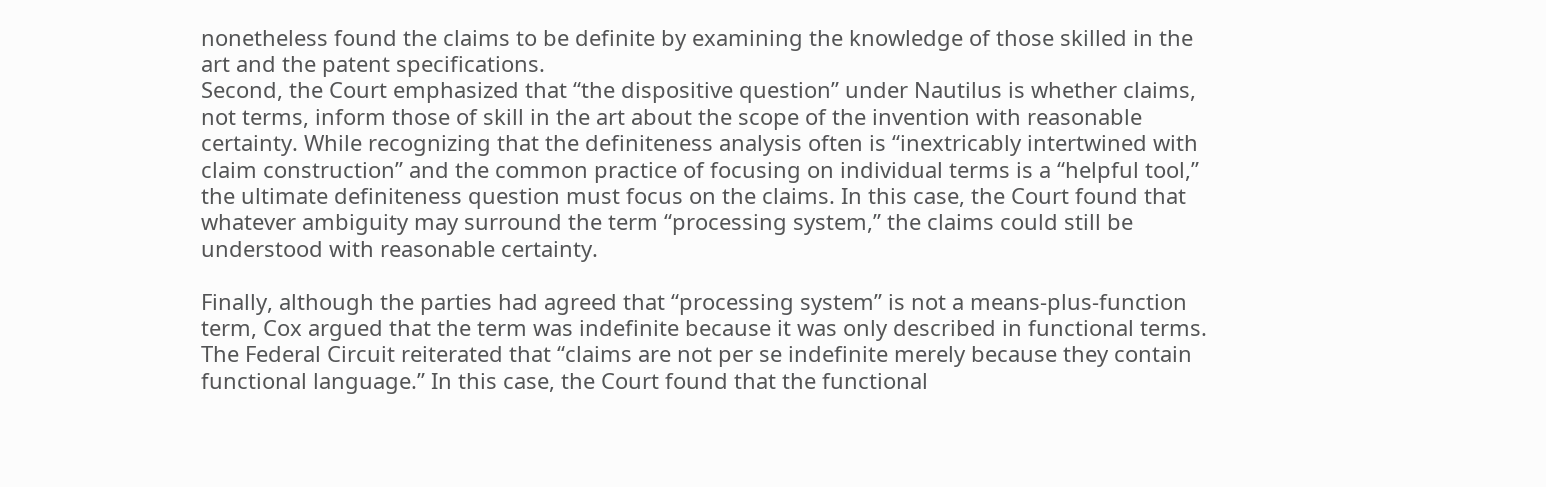nonetheless found the claims to be definite by examining the knowledge of those skilled in the art and the patent specifications.
Second, the Court emphasized that “the dispositive question” under Nautilus is whether claims, not terms, inform those of skill in the art about the scope of the invention with reasonable certainty. While recognizing that the definiteness analysis often is “inextricably intertwined with claim construction” and the common practice of focusing on individual terms is a “helpful tool,” the ultimate definiteness question must focus on the claims. In this case, the Court found that whatever ambiguity may surround the term “processing system,” the claims could still be understood with reasonable certainty.

Finally, although the parties had agreed that “processing system” is not a means-plus-function term, Cox argued that the term was indefinite because it was only described in functional terms. The Federal Circuit reiterated that “claims are not per se indefinite merely because they contain functional language.” In this case, the Court found that the functional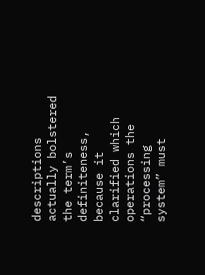descriptions actually bolstered the term’s definiteness, because it clarified which operations the “processing system” must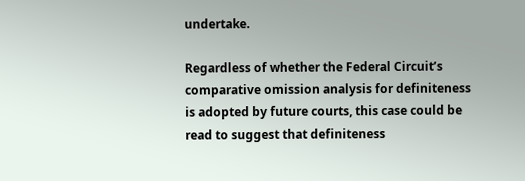undertake.

Regardless of whether the Federal Circuit’s comparative omission analysis for definiteness is adopted by future courts, this case could be read to suggest that definiteness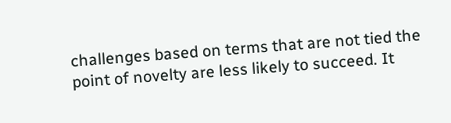challenges based on terms that are not tied the point of novelty are less likely to succeed. It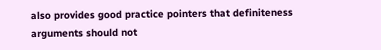also provides good practice pointers that definiteness arguments should not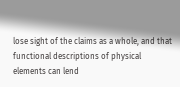lose sight of the claims as a whole, and that functional descriptions of physical elements can lend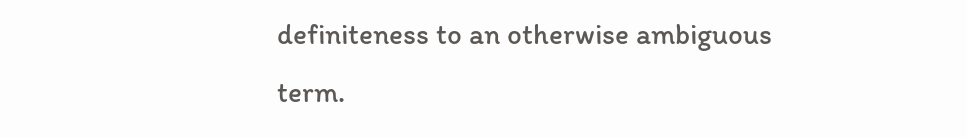definiteness to an otherwise ambiguous term.